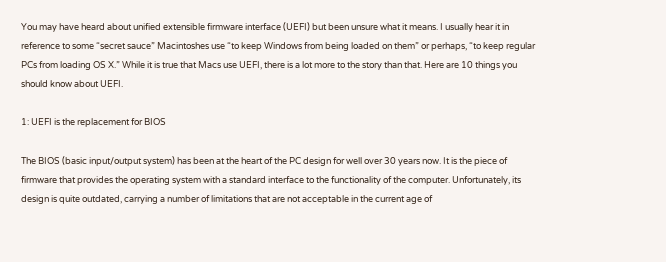You may have heard about unified extensible firmware interface (UEFI) but been unsure what it means. I usually hear it in reference to some “secret sauce” Macintoshes use “to keep Windows from being loaded on them” or perhaps, “to keep regular PCs from loading OS X.” While it is true that Macs use UEFI, there is a lot more to the story than that. Here are 10 things you should know about UEFI.

1: UEFI is the replacement for BIOS

The BIOS (basic input/output system) has been at the heart of the PC design for well over 30 years now. It is the piece of firmware that provides the operating system with a standard interface to the functionality of the computer. Unfortunately, its design is quite outdated, carrying a number of limitations that are not acceptable in the current age of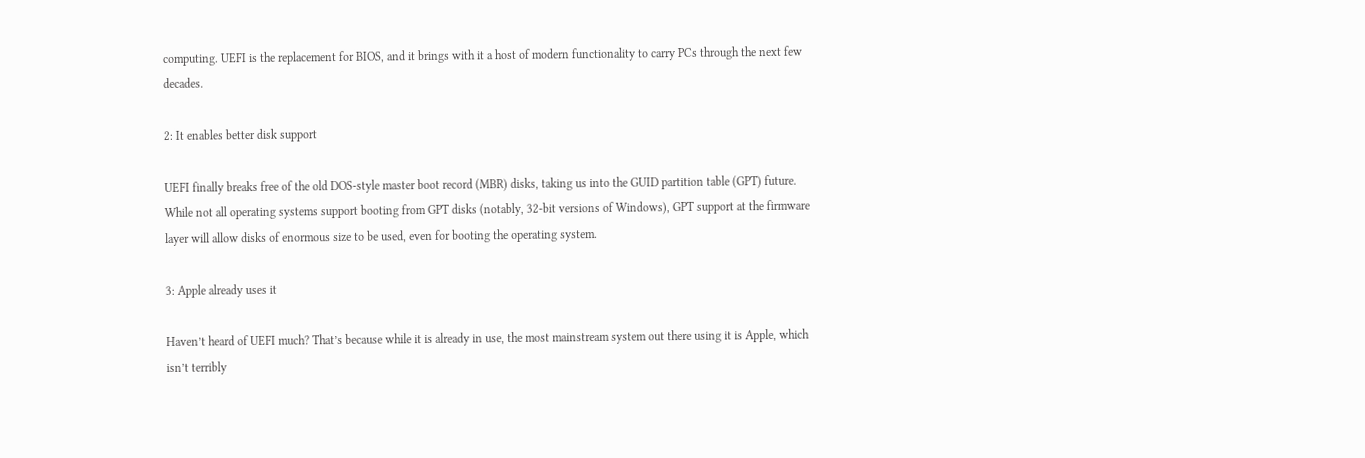computing. UEFI is the replacement for BIOS, and it brings with it a host of modern functionality to carry PCs through the next few decades.

2: It enables better disk support

UEFI finally breaks free of the old DOS-style master boot record (MBR) disks, taking us into the GUID partition table (GPT) future. While not all operating systems support booting from GPT disks (notably, 32-bit versions of Windows), GPT support at the firmware layer will allow disks of enormous size to be used, even for booting the operating system.

3: Apple already uses it

Haven’t heard of UEFI much? That’s because while it is already in use, the most mainstream system out there using it is Apple, which isn’t terribly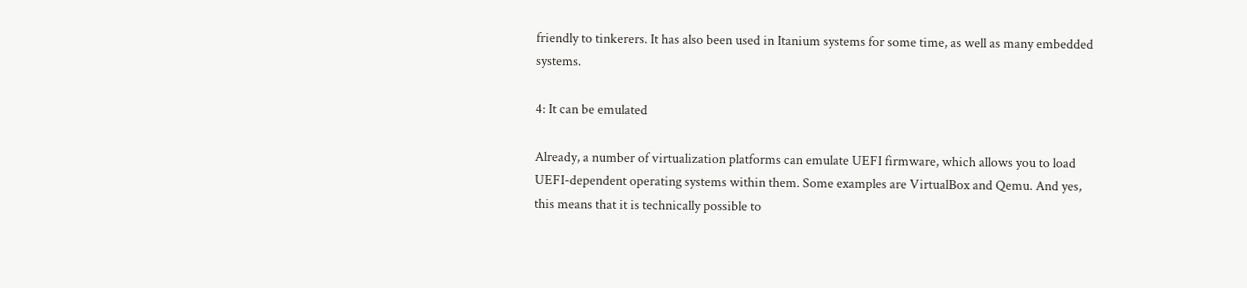friendly to tinkerers. It has also been used in Itanium systems for some time, as well as many embedded systems.

4: It can be emulated

Already, a number of virtualization platforms can emulate UEFI firmware, which allows you to load UEFI-dependent operating systems within them. Some examples are VirtualBox and Qemu. And yes, this means that it is technically possible to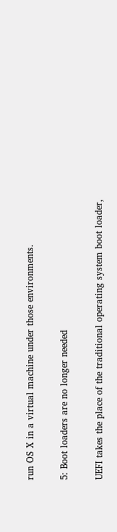run OS X in a virtual machine under those environments.

5: Boot loaders are no longer needed

UEFI takes the place of the traditional operating system boot loader,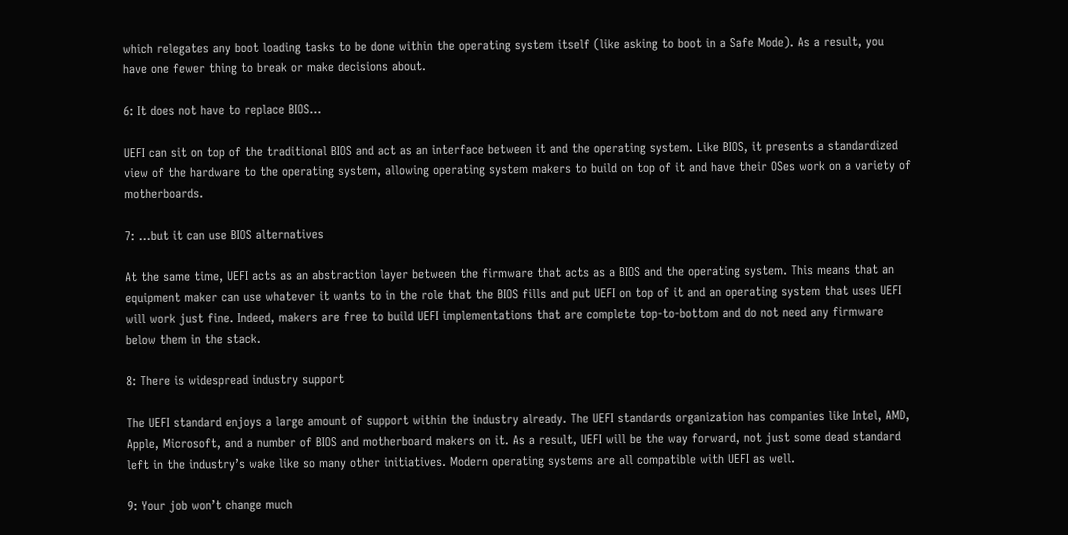which relegates any boot loading tasks to be done within the operating system itself (like asking to boot in a Safe Mode). As a result, you have one fewer thing to break or make decisions about.

6: It does not have to replace BIOS…

UEFI can sit on top of the traditional BIOS and act as an interface between it and the operating system. Like BIOS, it presents a standardized view of the hardware to the operating system, allowing operating system makers to build on top of it and have their OSes work on a variety of motherboards.

7: …but it can use BIOS alternatives

At the same time, UEFI acts as an abstraction layer between the firmware that acts as a BIOS and the operating system. This means that an equipment maker can use whatever it wants to in the role that the BIOS fills and put UEFI on top of it and an operating system that uses UEFI will work just fine. Indeed, makers are free to build UEFI implementations that are complete top-to-bottom and do not need any firmware below them in the stack.

8: There is widespread industry support

The UEFI standard enjoys a large amount of support within the industry already. The UEFI standards organization has companies like Intel, AMD, Apple, Microsoft, and a number of BIOS and motherboard makers on it. As a result, UEFI will be the way forward, not just some dead standard left in the industry’s wake like so many other initiatives. Modern operating systems are all compatible with UEFI as well.

9: Your job won’t change much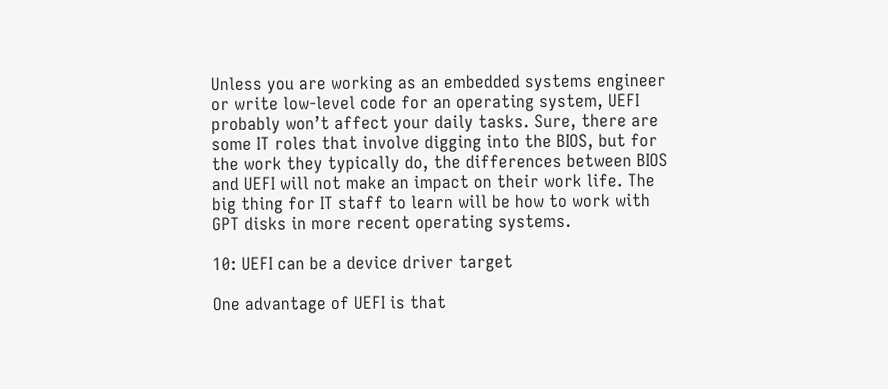Unless you are working as an embedded systems engineer or write low-level code for an operating system, UEFI probably won’t affect your daily tasks. Sure, there are some IT roles that involve digging into the BIOS, but for the work they typically do, the differences between BIOS and UEFI will not make an impact on their work life. The big thing for IT staff to learn will be how to work with GPT disks in more recent operating systems.

10: UEFI can be a device driver target

One advantage of UEFI is that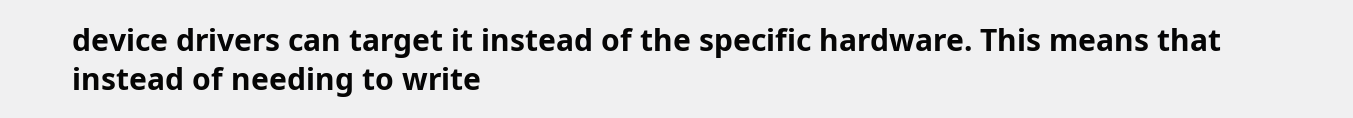device drivers can target it instead of the specific hardware. This means that instead of needing to write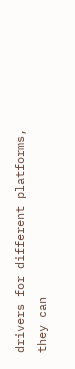drivers for different platforms, they can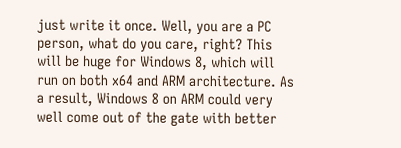just write it once. Well, you are a PC person, what do you care, right? This will be huge for Windows 8, which will run on both x64 and ARM architecture. As a result, Windows 8 on ARM could very well come out of the gate with better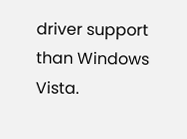driver support than Windows Vista.